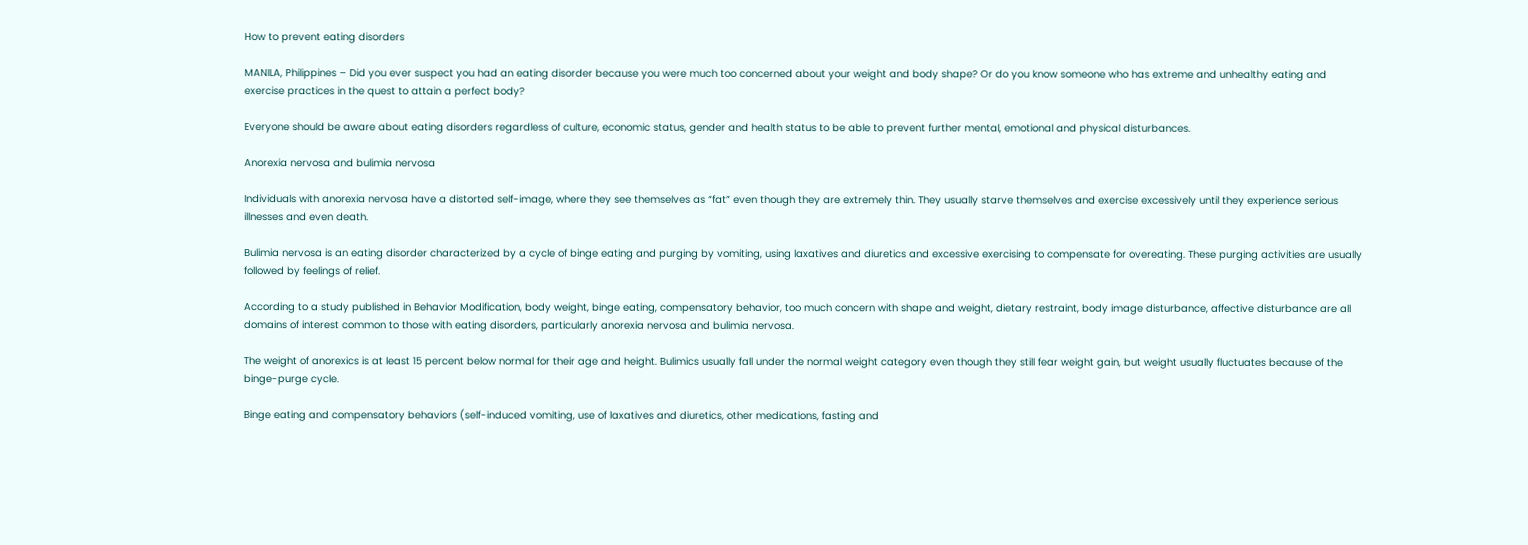How to prevent eating disorders

MANILA, Philippines – Did you ever suspect you had an eating disorder because you were much too concerned about your weight and body shape? Or do you know someone who has extreme and unhealthy eating and exercise practices in the quest to attain a perfect body?

Everyone should be aware about eating disorders regardless of culture, economic status, gender and health status to be able to prevent further mental, emotional and physical disturbances.

Anorexia nervosa and bulimia nervosa

Individuals with anorexia nervosa have a distorted self-image, where they see themselves as “fat” even though they are extremely thin. They usually starve themselves and exercise excessively until they experience serious illnesses and even death.

Bulimia nervosa is an eating disorder characterized by a cycle of binge eating and purging by vomiting, using laxatives and diuretics and excessive exercising to compensate for overeating. These purging activities are usually followed by feelings of relief.

According to a study published in Behavior Modification, body weight, binge eating, compensatory behavior, too much concern with shape and weight, dietary restraint, body image disturbance, affective disturbance are all domains of interest common to those with eating disorders, particularly anorexia nervosa and bulimia nervosa.

The weight of anorexics is at least 15 percent below normal for their age and height. Bulimics usually fall under the normal weight category even though they still fear weight gain, but weight usually fluctuates because of the binge-purge cycle.

Binge eating and compensatory behaviors (self-induced vomiting, use of laxatives and diuretics, other medications, fasting and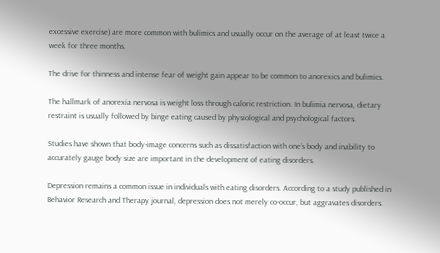excessive exercise) are more common with bulimics and usually occur on the average of at least twice a week for three months.

The drive for thinness and intense fear of weight gain appear to be common to anorexics and bulimics.

The hallmark of anorexia nervosa is weight loss through caloric restriction. In bulimia nervosa, dietary restraint is usually followed by binge eating caused by physiological and psychological factors.

Studies have shown that body-image concerns such as dissatisfaction with one’s body and inability to accurately gauge body size are important in the development of eating disorders.

Depression remains a common issue in individuals with eating disorders. According to a study published in Behavior Research and Therapy journal, depression does not merely co-occur, but aggravates disorders.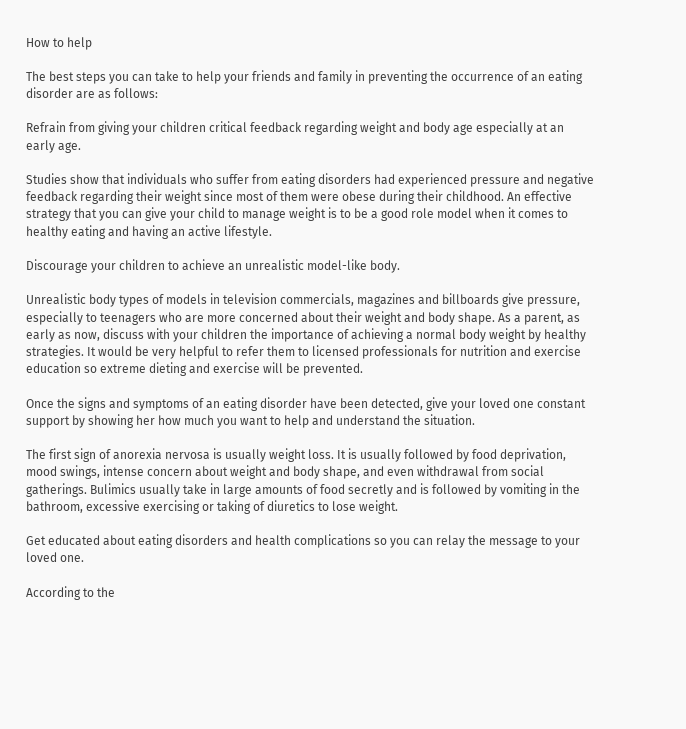How to help

The best steps you can take to help your friends and family in preventing the occurrence of an eating disorder are as follows:

Refrain from giving your children critical feedback regarding weight and body age especially at an early age.

Studies show that individuals who suffer from eating disorders had experienced pressure and negative feedback regarding their weight since most of them were obese during their childhood. An effective strategy that you can give your child to manage weight is to be a good role model when it comes to healthy eating and having an active lifestyle.

Discourage your children to achieve an unrealistic model-like body.

Unrealistic body types of models in television commercials, magazines and billboards give pressure, especially to teenagers who are more concerned about their weight and body shape. As a parent, as early as now, discuss with your children the importance of achieving a normal body weight by healthy strategies. It would be very helpful to refer them to licensed professionals for nutrition and exercise education so extreme dieting and exercise will be prevented.

Once the signs and symptoms of an eating disorder have been detected, give your loved one constant support by showing her how much you want to help and understand the situation.

The first sign of anorexia nervosa is usually weight loss. It is usually followed by food deprivation, mood swings, intense concern about weight and body shape, and even withdrawal from social gatherings. Bulimics usually take in large amounts of food secretly and is followed by vomiting in the bathroom, excessive exercising or taking of diuretics to lose weight.

Get educated about eating disorders and health complications so you can relay the message to your loved one.

According to the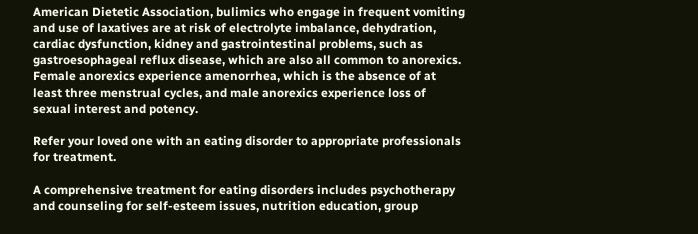American Dietetic Association, bulimics who engage in frequent vomiting and use of laxatives are at risk of electrolyte imbalance, dehydration, cardiac dysfunction, kidney and gastrointestinal problems, such as gastroesophageal reflux disease, which are also all common to anorexics. Female anorexics experience amenorrhea, which is the absence of at least three menstrual cycles, and male anorexics experience loss of sexual interest and potency.

Refer your loved one with an eating disorder to appropriate professionals for treatment.

A comprehensive treatment for eating disorders includes psychotherapy and counseling for self-esteem issues, nutrition education, group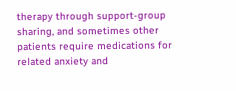therapy through support-group sharing, and sometimes other patients require medications for related anxiety and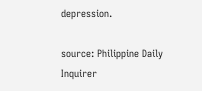depression.

source: Philippine Daily Inquirer